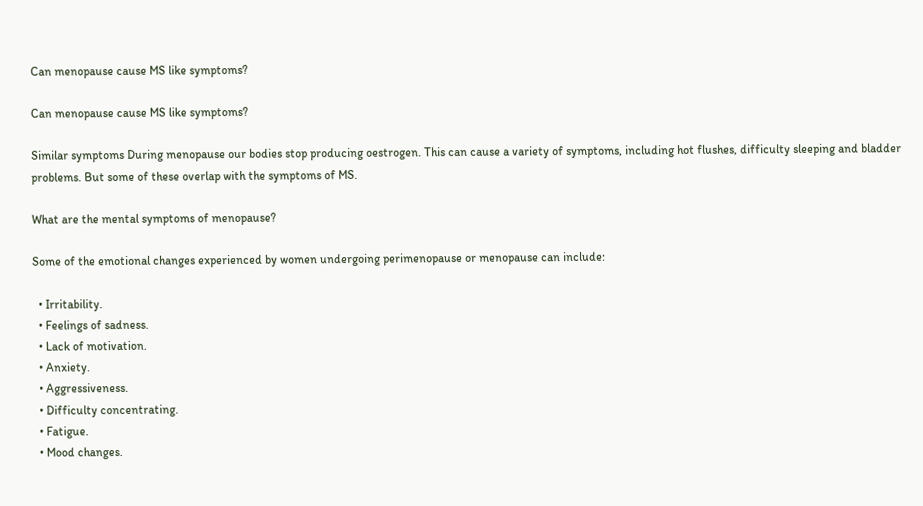Can menopause cause MS like symptoms?

Can menopause cause MS like symptoms?

Similar symptoms During menopause our bodies stop producing oestrogen. This can cause a variety of symptoms, including hot flushes, difficulty sleeping and bladder problems. But some of these overlap with the symptoms of MS.

What are the mental symptoms of menopause?

Some of the emotional changes experienced by women undergoing perimenopause or menopause can include:

  • Irritability.
  • Feelings of sadness.
  • Lack of motivation.
  • Anxiety.
  • Aggressiveness.
  • Difficulty concentrating.
  • Fatigue.
  • Mood changes.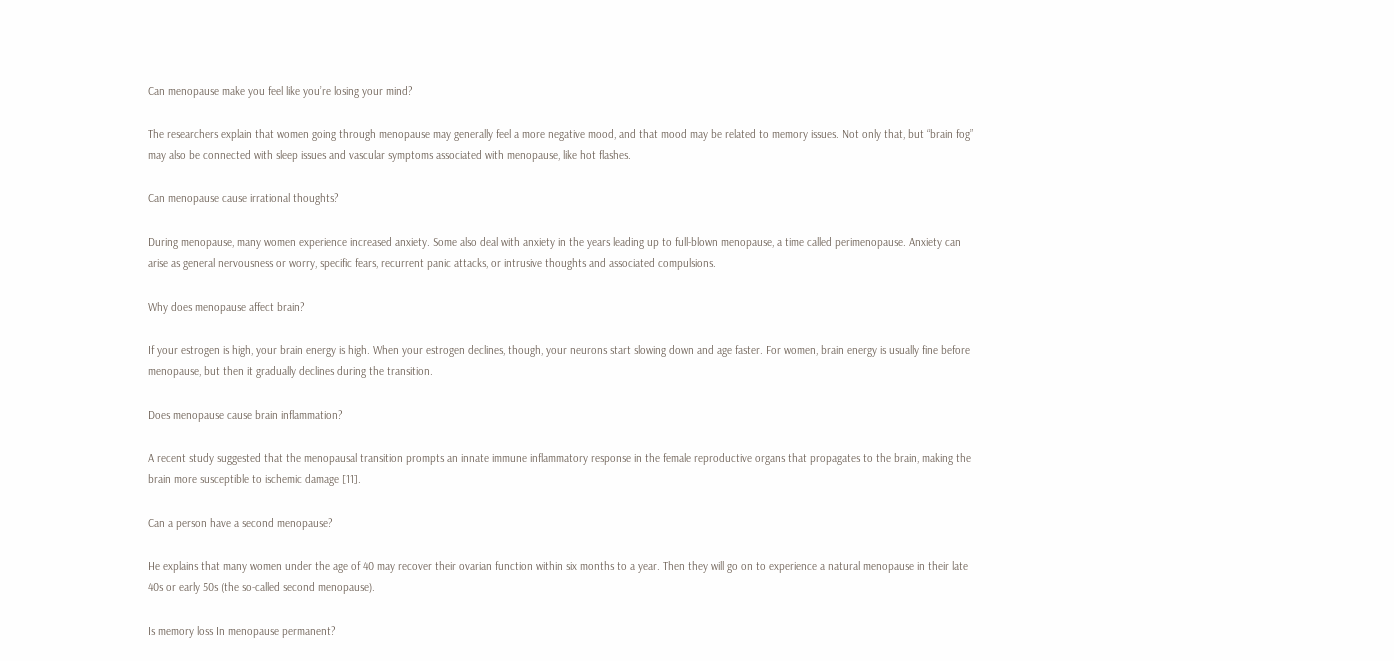Can menopause make you feel like you’re losing your mind?

The researchers explain that women going through menopause may generally feel a more negative mood, and that mood may be related to memory issues. Not only that, but “brain fog” may also be connected with sleep issues and vascular symptoms associated with menopause, like hot flashes.

Can menopause cause irrational thoughts?

During menopause, many women experience increased anxiety. Some also deal with anxiety in the years leading up to full-blown menopause, a time called perimenopause. Anxiety can arise as general nervousness or worry, specific fears, recurrent panic attacks, or intrusive thoughts and associated compulsions.

Why does menopause affect brain?

If your estrogen is high, your brain energy is high. When your estrogen declines, though, your neurons start slowing down and age faster. For women, brain energy is usually fine before menopause, but then it gradually declines during the transition.

Does menopause cause brain inflammation?

A recent study suggested that the menopausal transition prompts an innate immune inflammatory response in the female reproductive organs that propagates to the brain, making the brain more susceptible to ischemic damage [11].

Can a person have a second menopause?

He explains that many women under the age of 40 may recover their ovarian function within six months to a year. Then they will go on to experience a natural menopause in their late 40s or early 50s (the so-called second menopause).

Is memory loss In menopause permanent?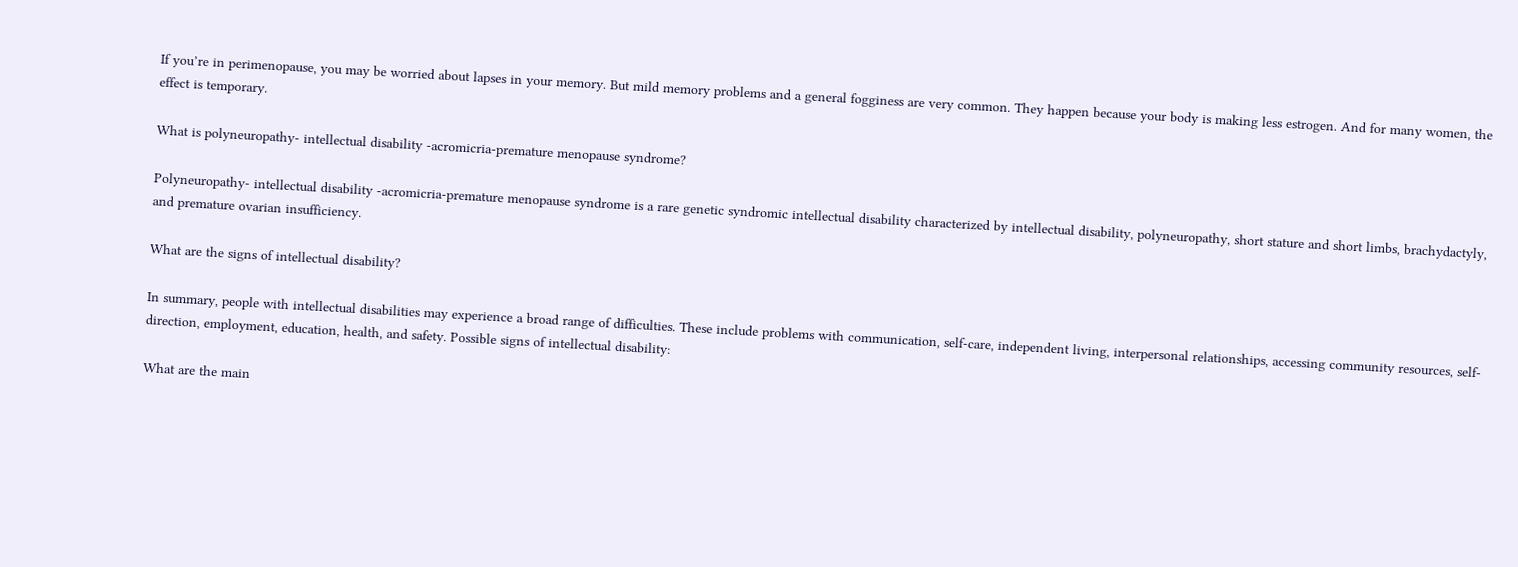If you’re in perimenopause, you may be worried about lapses in your memory. But mild memory problems and a general fogginess are very common. They happen because your body is making less estrogen. And for many women, the effect is temporary.

What is polyneuropathy- intellectual disability -acromicria-premature menopause syndrome?

Polyneuropathy- intellectual disability -acromicria-premature menopause syndrome is a rare genetic syndromic intellectual disability characterized by intellectual disability, polyneuropathy, short stature and short limbs, brachydactyly, and premature ovarian insufficiency.

What are the signs of intellectual disability?

In summary, people with intellectual disabilities may experience a broad range of difficulties. These include problems with communication, self-care, independent living, interpersonal relationships, accessing community resources, self-direction, employment, education, health, and safety. Possible signs of intellectual disability:

What are the main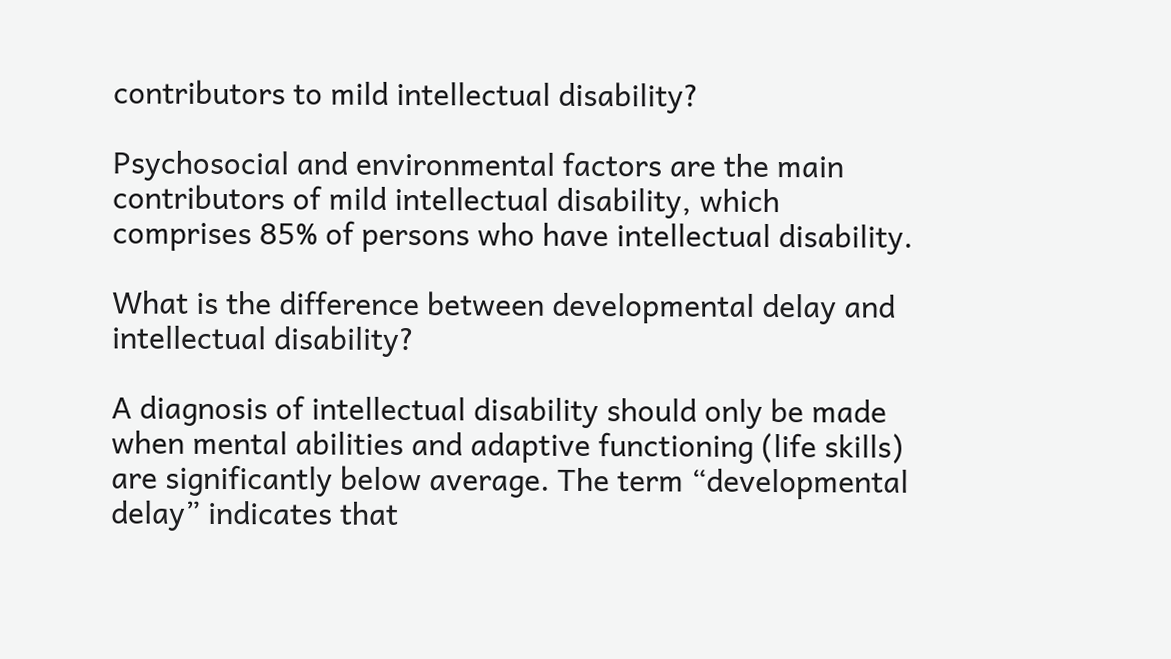contributors to mild intellectual disability?

Psychosocial and environmental factors are the main contributors of mild intellectual disability, which comprises 85% of persons who have intellectual disability.

What is the difference between developmental delay and intellectual disability?

A diagnosis of intellectual disability should only be made when mental abilities and adaptive functioning (life skills) are significantly below average. The term “developmental delay” indicates that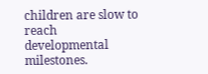children are slow to reach developmental milestones.